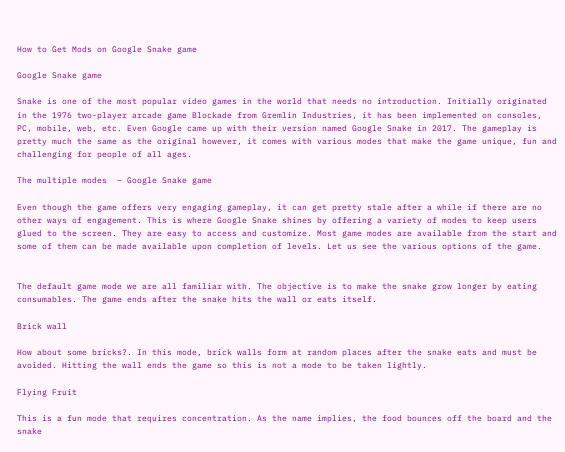How to Get Mods on Google Snake game

Google Snake game

Snake is one of the most popular video games in the world that needs no introduction. Initially originated in the 1976 two-player arcade game Blockade from Gremlin Industries, it has been implemented on consoles, PC, mobile, web, etc. Even Google came up with their version named Google Snake in 2017. The gameplay is pretty much the same as the original however, it comes with various modes that make the game unique, fun and challenging for people of all ages.

The multiple modes  – Google Snake game

Even though the game offers very engaging gameplay, it can get pretty stale after a while if there are no other ways of engagement. This is where Google Snake shines by offering a variety of modes to keep users glued to the screen. They are easy to access and customize. Most game modes are available from the start and some of them can be made available upon completion of levels. Let us see the various options of the game.


The default game mode we are all familiar with. The objective is to make the snake grow longer by eating consumables. The game ends after the snake hits the wall or eats itself.

Brick wall

How about some bricks?. In this mode, brick walls form at random places after the snake eats and must be avoided. Hitting the wall ends the game so this is not a mode to be taken lightly.

Flying Fruit

This is a fun mode that requires concentration. As the name implies, the food bounces off the board and the snake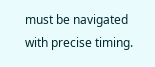must be navigated with precise timing.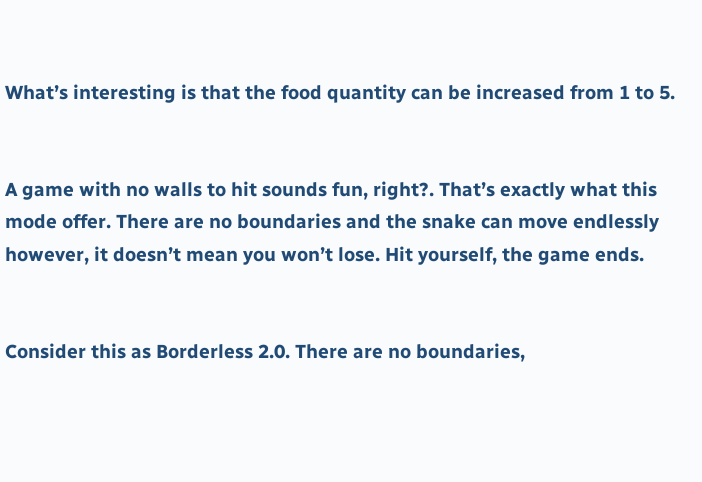What’s interesting is that the food quantity can be increased from 1 to 5.


A game with no walls to hit sounds fun, right?. That’s exactly what this mode offer. There are no boundaries and the snake can move endlessly however, it doesn’t mean you won’t lose. Hit yourself, the game ends.


Consider this as Borderless 2.0. There are no boundaries,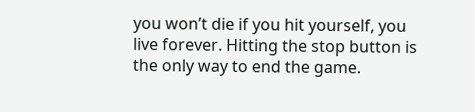you won’t die if you hit yourself, you live forever. Hitting the stop button is the only way to end the game.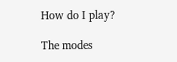How do I play?

The modes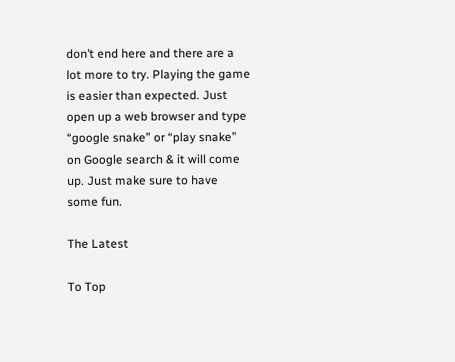don’t end here and there are a lot more to try. Playing the game is easier than expected. Just open up a web browser and type “google snake” or “play snake” on Google search & it will come up. Just make sure to have some fun.

The Latest

To Top